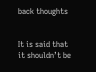back thoughts


It is said that it shouldn’t be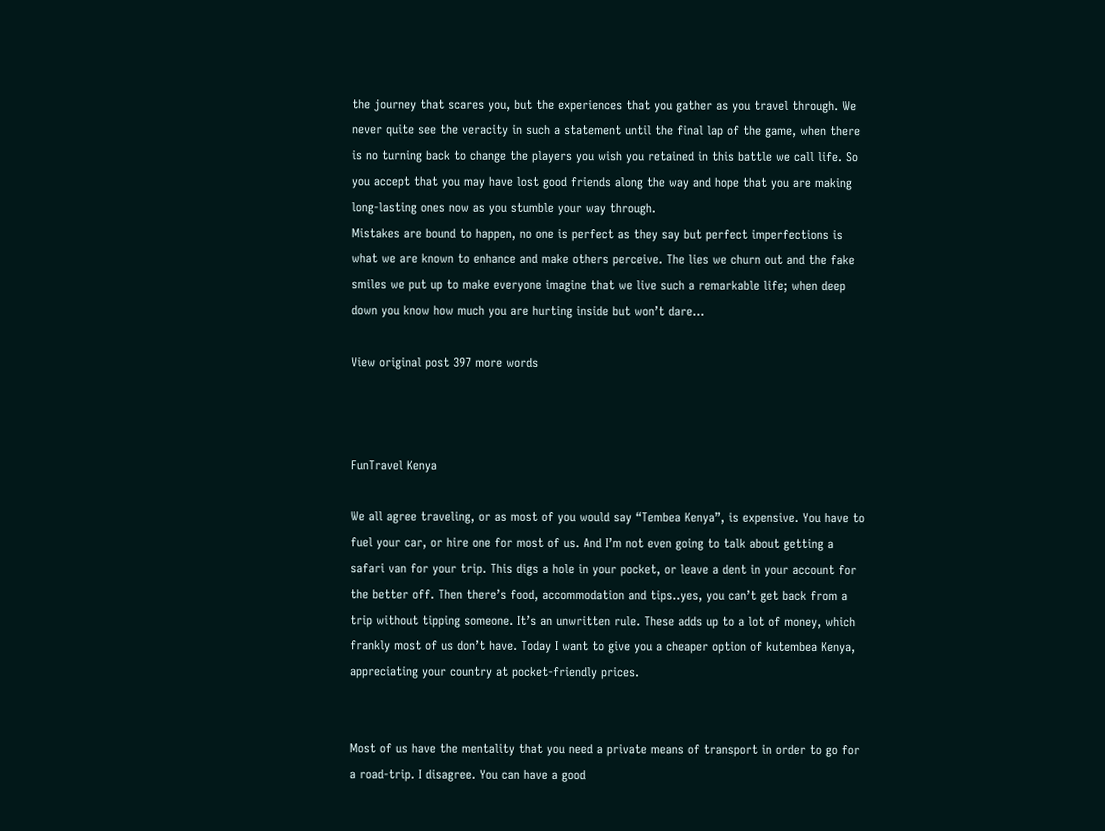the journey that scares you, but the experiences that you gather as you travel through. We never quite see the veracity in such a statement until the final lap of the game, when there is no turning back to change the players you wish you retained in this battle we call life. So you accept that you may have lost good friends along the way and hope that you are making long-lasting ones now as you stumble your way through.
Mistakes are bound to happen, no one is perfect as they say but perfect imperfections is what we are known to enhance and make others perceive. The lies we churn out and the fake smiles we put up to make everyone imagine that we live such a remarkable life; when deep down you know how much you are hurting inside but won’t dare…

View original post 397 more words



FunTravel Kenya

We all agree traveling, or as most of you would say “Tembea Kenya”, is expensive. You have to fuel your car, or hire one for most of us. And I’m not even going to talk about getting a safari van for your trip. This digs a hole in your pocket, or leave a dent in your account for the better off. Then there’s food, accommodation and tips..yes, you can’t get back from a trip without tipping someone. It’s an unwritten rule. These adds up to a lot of money, which frankly most of us don’t have. Today I want to give you a cheaper option of kutembea Kenya, appreciating your country at pocket-friendly prices.


Most of us have the mentality that you need a private means of transport in order to go for a road-trip. I disagree. You can have a good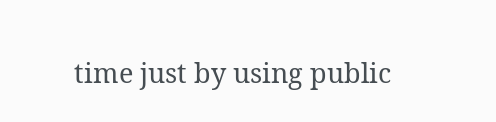time just by using public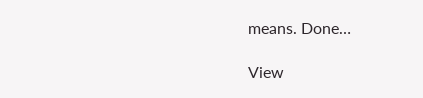means. Done…

View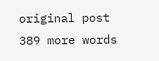original post 389 more words